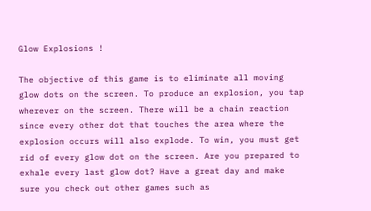Glow Explosions !

The objective of this game is to eliminate all moving glow dots on the screen. To produce an explosion, you tap wherever on the screen. There will be a chain reaction since every other dot that touches the area where the explosion occurs will also explode. To win, you must get rid of every glow dot on the screen. Are you prepared to exhale every last glow dot? Have a great day and make sure you check out other games such as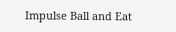Impulse Ball and Eat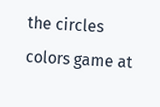the circles colors game at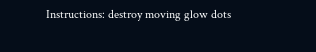Instructions: destroy moving glow dots